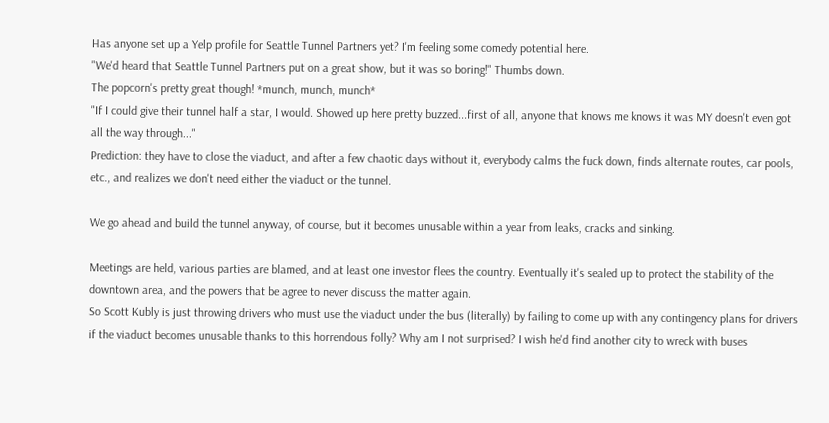Has anyone set up a Yelp profile for Seattle Tunnel Partners yet? I'm feeling some comedy potential here.
"We'd heard that Seattle Tunnel Partners put on a great show, but it was so boring!" Thumbs down.
The popcorn's pretty great though! *munch, munch, munch*
"If I could give their tunnel half a star, I would. Showed up here pretty buzzed...first of all, anyone that knows me knows it was MY doesn't even got all the way through..."
Prediction: they have to close the viaduct, and after a few chaotic days without it, everybody calms the fuck down, finds alternate routes, car pools, etc., and realizes we don't need either the viaduct or the tunnel.

We go ahead and build the tunnel anyway, of course, but it becomes unusable within a year from leaks, cracks and sinking.

Meetings are held, various parties are blamed, and at least one investor flees the country. Eventually it's sealed up to protect the stability of the downtown area, and the powers that be agree to never discuss the matter again.
So Scott Kubly is just throwing drivers who must use the viaduct under the bus (literally) by failing to come up with any contingency plans for drivers if the viaduct becomes unusable thanks to this horrendous folly? Why am I not surprised? I wish he'd find another city to wreck with buses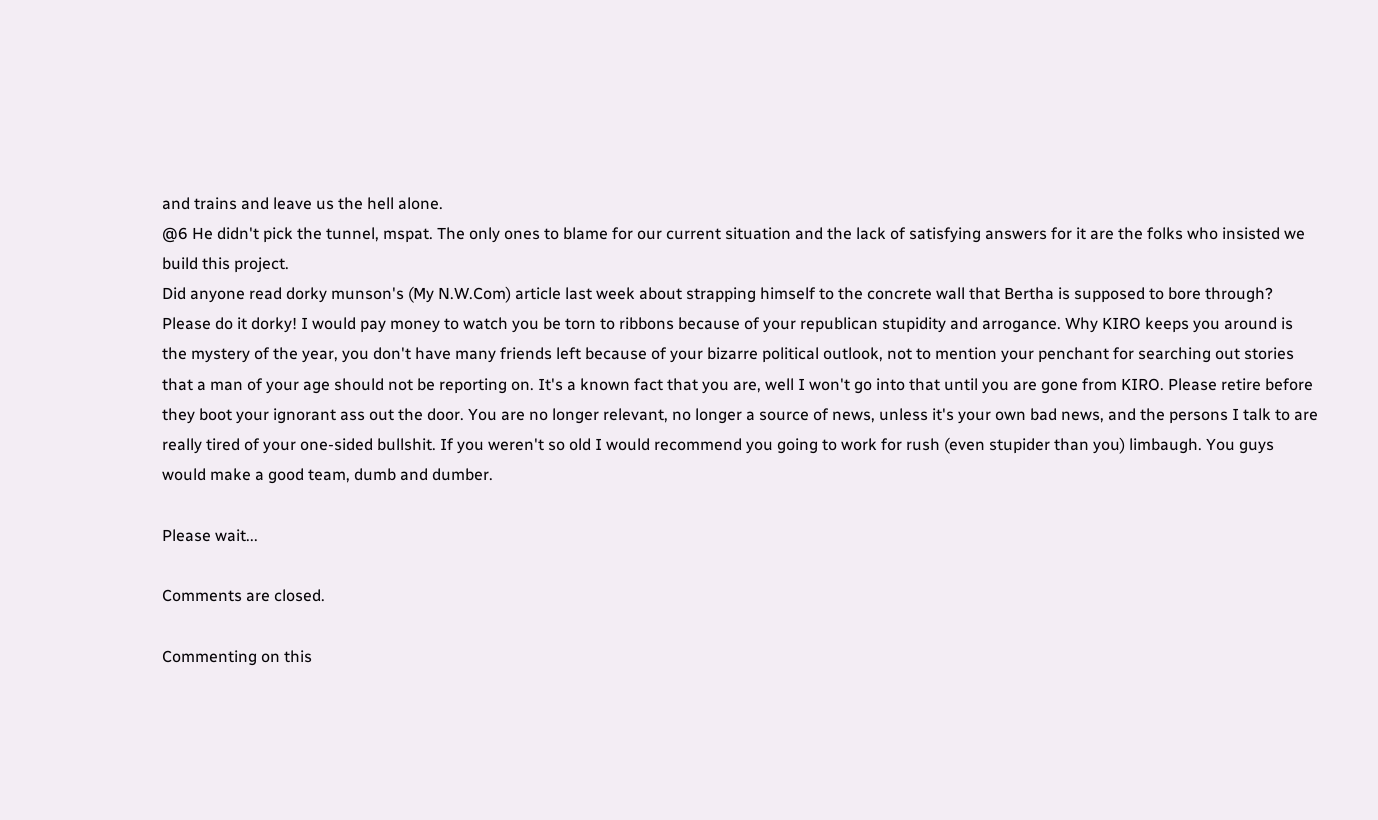and trains and leave us the hell alone.
@6 He didn't pick the tunnel, mspat. The only ones to blame for our current situation and the lack of satisfying answers for it are the folks who insisted we build this project.
Did anyone read dorky munson's (My N.W.Com) article last week about strapping himself to the concrete wall that Bertha is supposed to bore through? Please do it dorky! I would pay money to watch you be torn to ribbons because of your republican stupidity and arrogance. Why KIRO keeps you around is the mystery of the year, you don't have many friends left because of your bizarre political outlook, not to mention your penchant for searching out stories that a man of your age should not be reporting on. It's a known fact that you are, well I won't go into that until you are gone from KIRO. Please retire before they boot your ignorant ass out the door. You are no longer relevant, no longer a source of news, unless it's your own bad news, and the persons I talk to are really tired of your one-sided bullshit. If you weren't so old I would recommend you going to work for rush (even stupider than you) limbaugh. You guys would make a good team, dumb and dumber.

Please wait...

Comments are closed.

Commenting on this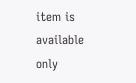item is available only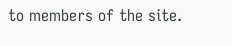to members of the site.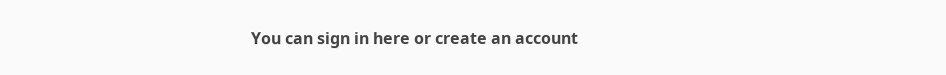You can sign in here or create an account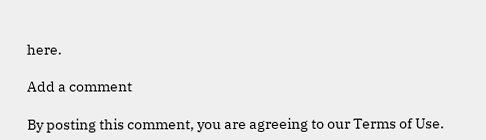here.

Add a comment

By posting this comment, you are agreeing to our Terms of Use.